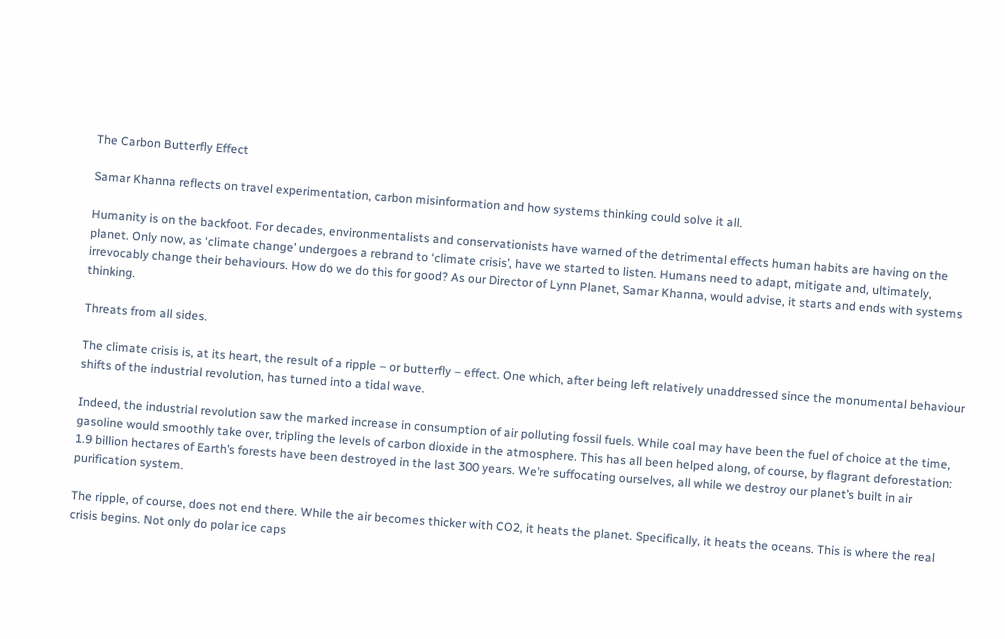The Carbon Butterfly Effect

Samar Khanna reflects on travel experimentation, carbon misinformation and how systems thinking could solve it all.

Humanity is on the backfoot. For decades, environmentalists and conservationists have warned of the detrimental effects human habits are having on the planet. Only now, as ‘climate change’ undergoes a rebrand to ‘climate crisis’, have we started to listen. Humans need to adapt, mitigate and, ultimately, irrevocably change their behaviours. How do we do this for good? As our Director of Lynn Planet, Samar Khanna, would advise, it starts and ends with systems thinking.

Threats from all sides.

The climate crisis is, at its heart, the result of a ripple – or butterfly – effect. One which, after being left relatively unaddressed since the monumental behaviour shifts of the industrial revolution, has turned into a tidal wave.

Indeed, the industrial revolution saw the marked increase in consumption of air polluting fossil fuels. While coal may have been the fuel of choice at the time, gasoline would smoothly take over, tripling the levels of carbon dioxide in the atmosphere. This has all been helped along, of course, by flagrant deforestation: 1.9 billion hectares of Earth’s forests have been destroyed in the last 300 years. We’re suffocating ourselves, all while we destroy our planet’s built in air purification system.

The ripple, of course, does not end there. While the air becomes thicker with CO2, it heats the planet. Specifically, it heats the oceans. This is where the real crisis begins. Not only do polar ice caps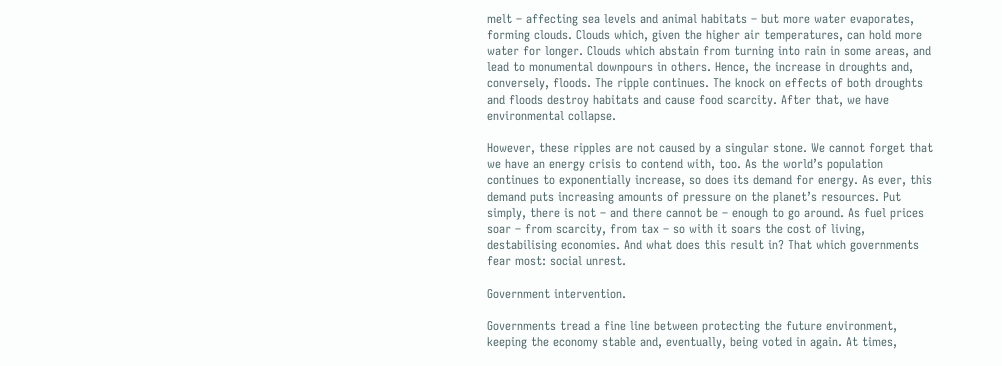melt – affecting sea levels and animal habitats – but more water evaporates, forming clouds. Clouds which, given the higher air temperatures, can hold more water for longer. Clouds which abstain from turning into rain in some areas, and lead to monumental downpours in others. Hence, the increase in droughts and, conversely, floods. The ripple continues. The knock on effects of both droughts and floods destroy habitats and cause food scarcity. After that, we have environmental collapse.

However, these ripples are not caused by a singular stone. We cannot forget that we have an energy crisis to contend with, too. As the world’s population continues to exponentially increase, so does its demand for energy. As ever, this demand puts increasing amounts of pressure on the planet’s resources. Put simply, there is not – and there cannot be – enough to go around. As fuel prices soar – from scarcity, from tax – so with it soars the cost of living, destabilising economies. And what does this result in? That which governments fear most: social unrest.

Government intervention.

Governments tread a fine line between protecting the future environment, keeping the economy stable and, eventually, being voted in again. At times,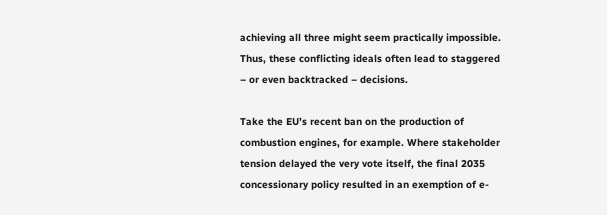achieving all three might seem practically impossible. Thus, these conflicting ideals often lead to staggered – or even backtracked – decisions.

Take the EU’s recent ban on the production of combustion engines, for example. Where stakeholder tension delayed the very vote itself, the final 2035 concessionary policy resulted in an exemption of e-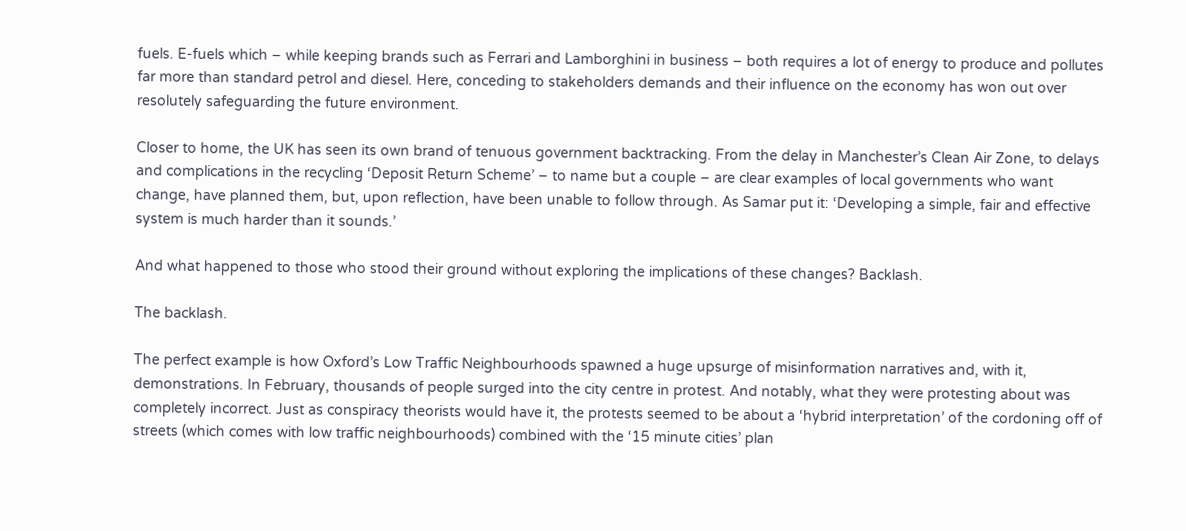fuels. E-fuels which – while keeping brands such as Ferrari and Lamborghini in business – both requires a lot of energy to produce and pollutes far more than standard petrol and diesel. Here, conceding to stakeholders demands and their influence on the economy has won out over resolutely safeguarding the future environment.

Closer to home, the UK has seen its own brand of tenuous government backtracking. From the delay in Manchester’s Clean Air Zone, to delays and complications in the recycling ‘Deposit Return Scheme’ – to name but a couple – are clear examples of local governments who want change, have planned them, but, upon reflection, have been unable to follow through. As Samar put it: ‘Developing a simple, fair and effective system is much harder than it sounds.’

And what happened to those who stood their ground without exploring the implications of these changes? Backlash.

The backlash.

The perfect example is how Oxford’s Low Traffic Neighbourhoods spawned a huge upsurge of misinformation narratives and, with it, demonstrations. In February, thousands of people surged into the city centre in protest. And notably, what they were protesting about was completely incorrect. Just as conspiracy theorists would have it, the protests seemed to be about a ‘hybrid interpretation’ of the cordoning off of streets (which comes with low traffic neighbourhoods) combined with the ‘15 minute cities’ plan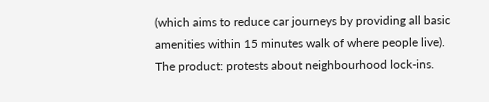(which aims to reduce car journeys by providing all basic amenities within 15 minutes walk of where people live). The product: protests about neighbourhood lock-ins.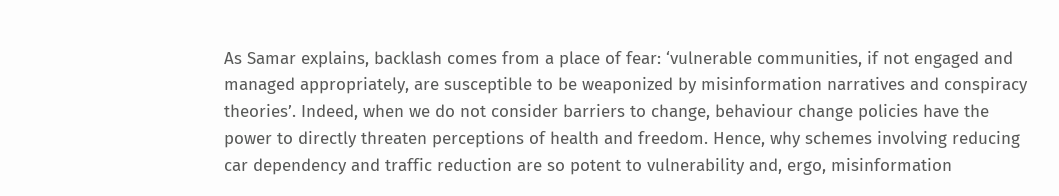As Samar explains, backlash comes from a place of fear: ‘vulnerable communities, if not engaged and managed appropriately, are susceptible to be weaponized by misinformation narratives and conspiracy theories’. Indeed, when we do not consider barriers to change, behaviour change policies have the power to directly threaten perceptions of health and freedom. Hence, why schemes involving reducing car dependency and traffic reduction are so potent to vulnerability and, ergo, misinformation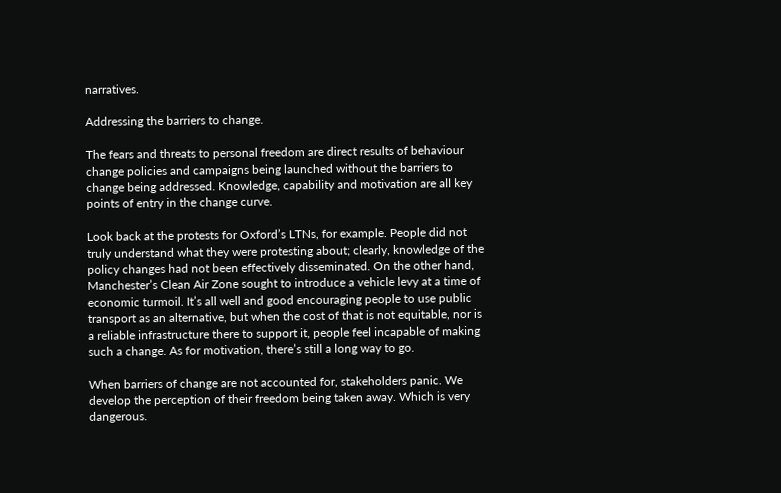narratives.

Addressing the barriers to change.

The fears and threats to personal freedom are direct results of behaviour change policies and campaigns being launched without the barriers to change being addressed. Knowledge, capability and motivation are all key points of entry in the change curve.

Look back at the protests for Oxford’s LTNs, for example. People did not truly understand what they were protesting about; clearly, knowledge of the policy changes had not been effectively disseminated. On the other hand, Manchester’s Clean Air Zone sought to introduce a vehicle levy at a time of economic turmoil. It’s all well and good encouraging people to use public transport as an alternative, but when the cost of that is not equitable, nor is a reliable infrastructure there to support it, people feel incapable of making such a change. As for motivation, there’s still a long way to go.

When barriers of change are not accounted for, stakeholders panic. We develop the perception of their freedom being taken away. Which is very dangerous.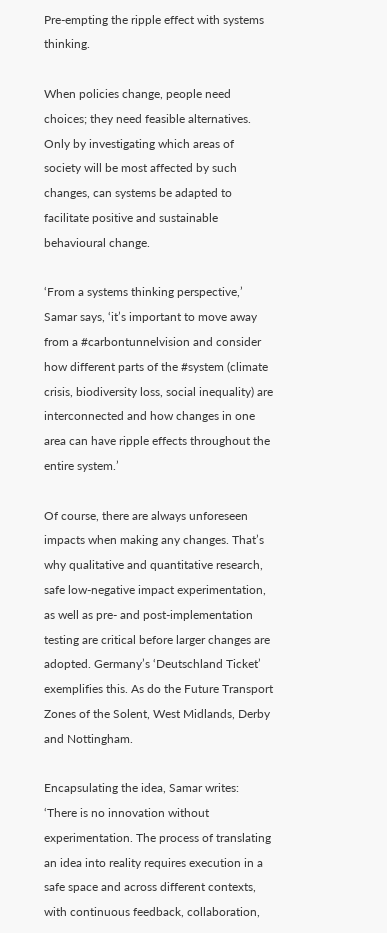Pre-empting the ripple effect with systems thinking.

When policies change, people need choices; they need feasible alternatives. Only by investigating which areas of society will be most affected by such changes, can systems be adapted to facilitate positive and sustainable behavioural change.

‘From a systems thinking perspective,’ Samar says, ‘it’s important to move away from a #carbontunnelvision and consider how different parts of the #system (climate crisis, biodiversity loss, social inequality) are interconnected and how changes in one area can have ripple effects throughout the entire system.’

Of course, there are always unforeseen impacts when making any changes. That’s why qualitative and quantitative research, safe low-negative impact experimentation, as well as pre- and post-implementation testing are critical before larger changes are adopted. Germany’s ‘Deutschland Ticket’ exemplifies this. As do the Future Transport Zones of the Solent, West Midlands, Derby and Nottingham.

Encapsulating the idea, Samar writes: ‘There is no innovation without experimentation. The process of translating an idea into reality requires execution in a safe space and across different contexts, with continuous feedback, collaboration,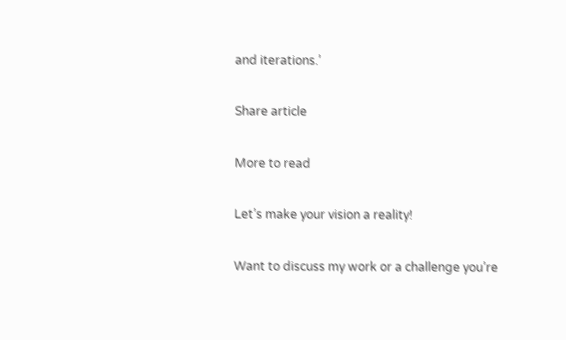and iterations.’

Share article

More to read

Let’s make your vision a reality!

Want to discuss my work or a challenge you’re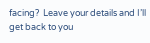facing?  Leave your details and I’ll get back to you